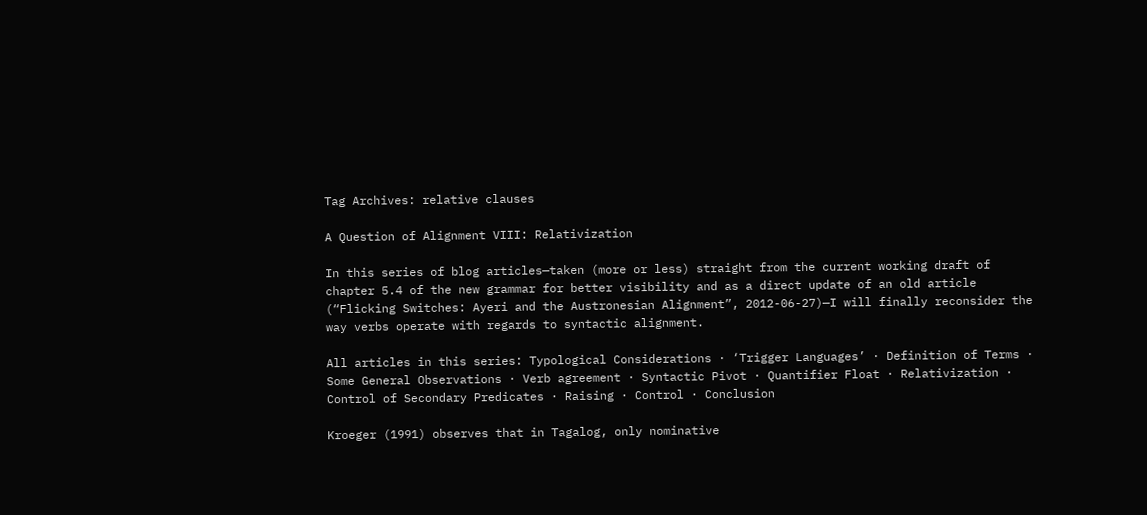Tag Archives: relative clauses

A Question of Alignment VIII: Relativization

In this series of blog articles—taken (more or less) straight from the current working draft of chapter 5.4 of the new grammar for better visibility and as a direct update of an old article (“Flicking Switches: Ayeri and the Austronesian Alignment”, 2012-06-27)—I will finally reconsider the way verbs operate with regards to syntactic alignment.

All articles in this series: Typological Considerations · ‘Trigger Languages’ · Definition of Terms · Some General Observations · Verb agreement · Syntactic Pivot · Quantifier Float · Relativization · Control of Secondary Predicates · Raising · Control · Conclusion

Kroeger (1991) observes that in Tagalog, only nominative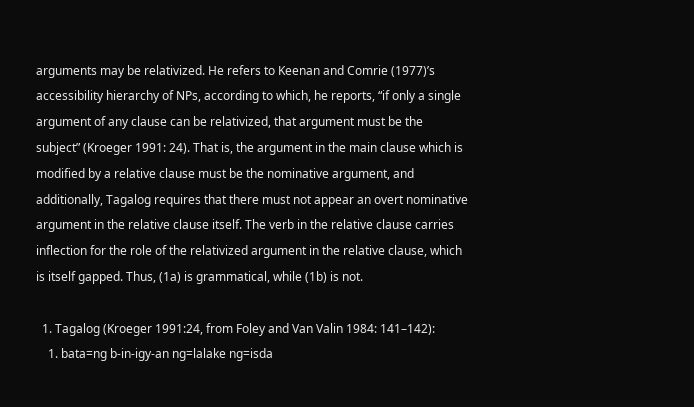arguments may be relativized. He refers to Keenan and Comrie (1977)’s accessibility hierarchy of NPs, according to which, he reports, “if only a single argument of any clause can be relativized, that argument must be the subject” (Kroeger 1991: 24). That is, the argument in the main clause which is modified by a relative clause must be the nominative argument, and additionally, Tagalog requires that there must not appear an overt nominative argument in the relative clause itself. The verb in the relative clause carries inflection for the role of the relativized argument in the relative clause, which is itself gapped. Thus, (1a) is grammatical, while (1b) is not.

  1. Tagalog (Kroeger 1991:24, from Foley and Van Valin 1984: 141–142):
    1. bata=ng b-in-igy-an ng=lalake ng=isda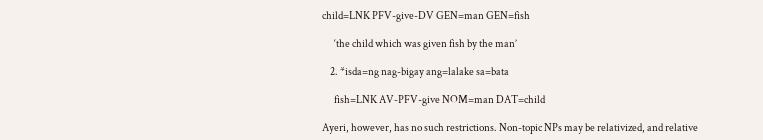child=LNK PFV-give-DV GEN=man GEN=fish

      ‘the child which was given fish by the man’

    2. *isda=ng nag-bigay ang=lalake sa=bata

      fish=LNK AV-PFV-give NOM=man DAT=child

Ayeri, however, has no such restrictions. Non-topic NPs may be relativized, and relative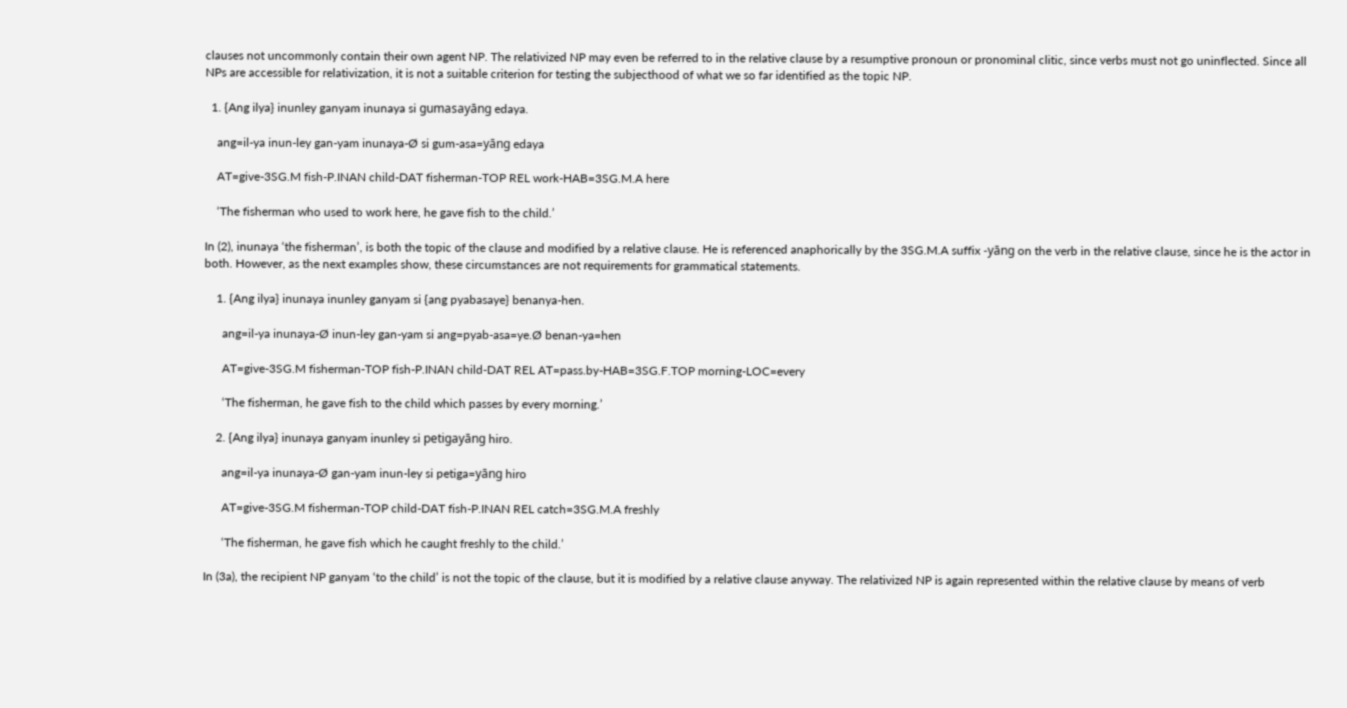clauses not uncommonly contain their own agent NP. The relativized NP may even be referred to in the relative clause by a resumptive pronoun or pronominal clitic, since verbs must not go uninflected. Since all NPs are accessible for relativization, it is not a suitable criterion for testing the subjecthood of what we so far identified as the topic NP.

  1. {Ang ilya} inunley ganyam inunaya si gumasayāng edaya.

    ang=il-ya inun-ley gan-yam inunaya-Ø si gum-asa=yāng edaya

    AT=give-3SG.M fish-P.INAN child-DAT fisherman-TOP REL work-HAB=3SG.M.A here

    ‘The fisherman who used to work here, he gave fish to the child.’

In (2), inunaya ‘the fisherman’, is both the topic of the clause and modified by a relative clause. He is referenced anaphorically by the 3SG.M.A suffix -yāng on the verb in the relative clause, since he is the actor in both. However, as the next examples show, these circumstances are not requirements for grammatical statements.

    1. {Ang ilya} inunaya inunley ganyam si {ang pyabasaye} benanya-hen.

      ang=il-ya inunaya-Ø inun-ley gan-yam si ang=pyab-asa=ye.Ø benan-ya=hen

      AT=give-3SG.M fisherman-TOP fish-P.INAN child-DAT REL AT=pass.by-HAB=3SG.F.TOP morning-LOC=every

      ‘The fisherman, he gave fish to the child which passes by every morning.’

    2. {Ang ilya} inunaya ganyam inunley si petigayāng hiro.

      ang=il-ya inunaya-Ø gan-yam inun-ley si petiga=yāng hiro

      AT=give-3SG.M fisherman-TOP child-DAT fish-P.INAN REL catch=3SG.M.A freshly

      ‘The fisherman, he gave fish which he caught freshly to the child.’

In (3a), the recipient NP ganyam ‘to the child’ is not the topic of the clause, but it is modified by a relative clause anyway. The relativized NP is again represented within the relative clause by means of verb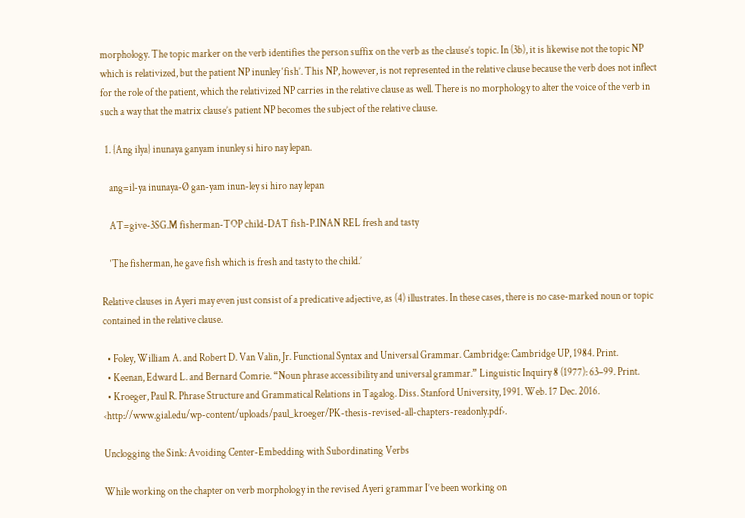morphology. The topic marker on the verb identifies the person suffix on the verb as the clause’s topic. In (3b), it is likewise not the topic NP which is relativized, but the patient NP inunley ‘fish’. This NP, however, is not represented in the relative clause because the verb does not inflect for the role of the patient, which the relativized NP carries in the relative clause as well. There is no morphology to alter the voice of the verb in such a way that the matrix clause’s patient NP becomes the subject of the relative clause.

  1. {Ang ilya} inunaya ganyam inunley si hiro nay lepan.

    ang=il-ya inunaya-Ø gan-yam inun-ley si hiro nay lepan

    AT=give-3SG.M fisherman-TOP child-DAT fish-P.INAN REL fresh and tasty

    ‘The fisherman, he gave fish which is fresh and tasty to the child.’

Relative clauses in Ayeri may even just consist of a predicative adjective, as (4) illustrates. In these cases, there is no case-marked noun or topic contained in the relative clause.

  • Foley, William A. and Robert D. Van Valin, Jr. Functional Syntax and Universal Grammar. Cambridge: Cambridge UP, 1984. Print.
  • Keenan, Edward L. and Bernard Comrie. “Noun phrase accessibility and universal grammar.” Linguistic Inquiry 8 (1977): 63–99. Print.
  • Kroeger, Paul R. Phrase Structure and Grammatical Relations in Tagalog. Diss. Stanford University, 1991. Web. 17 Dec. 2016. ‹http://www.gial.edu/wp-content/uploads/paul_kroeger/PK-thesis-revised-all-chapters-readonly.pdf›.

Unclogging the Sink: Avoiding Center-Embedding with Subordinating Verbs

While working on the chapter on verb morphology in the revised Ayeri grammar I’ve been working on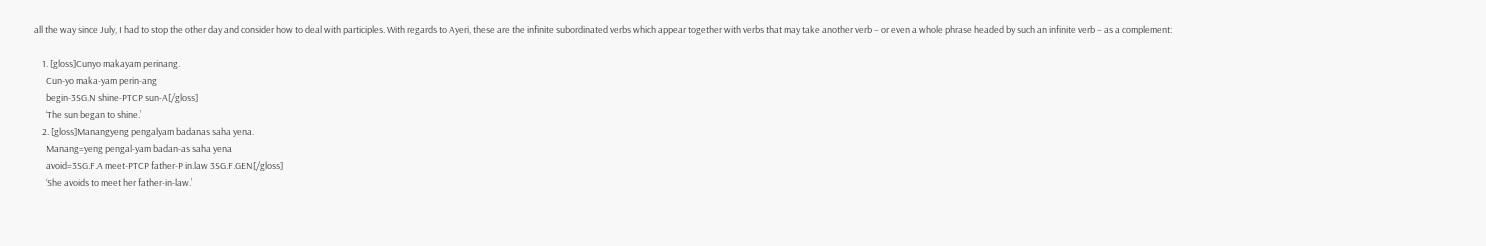all the way since July, I had to stop the other day and consider how to deal with participles. With regards to Ayeri, these are the infinite subordinated verbs which appear together with verbs that may take another verb – or even a whole phrase headed by such an infinite verb – as a complement:

    1. [gloss]Cunyo makayam perinang.
      Cun-yo maka-yam perin-ang
      begin-3SG.N shine-PTCP sun-A[/gloss]
      ‘The sun began to shine.’
    2. [gloss]Manangyeng pengalyam badanas saha yena.
      Manang=yeng pengal-yam badan-as saha yena
      avoid=3SG.F.A meet-PTCP father-P in.law 3SG.F.GEN[/gloss]
      ‘She avoids to meet her father-in-law.’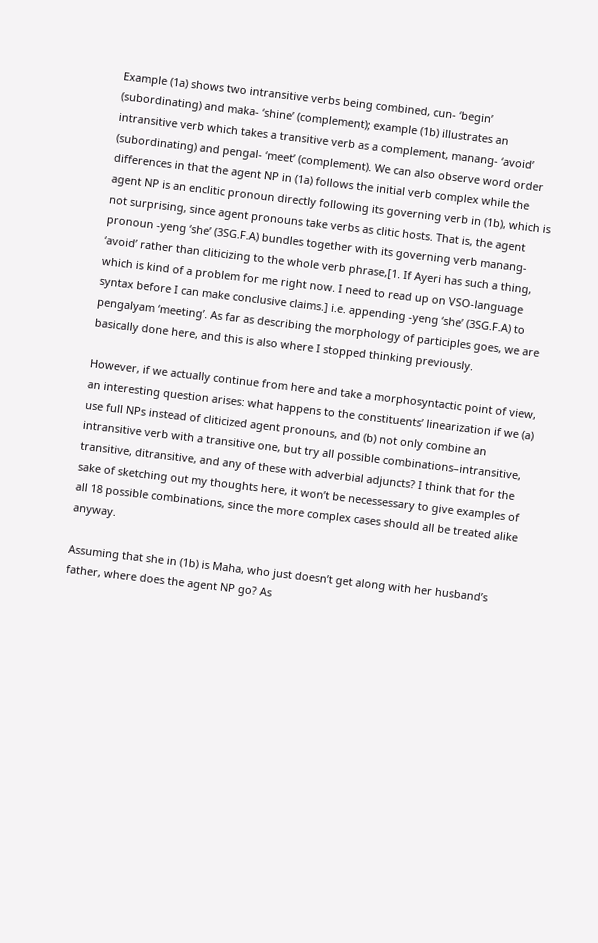Example (1a) shows two intransitive verbs being combined, cun- ‘begin’ (subordinating) and maka- ‘shine’ (complement); example (1b) illustrates an intransitive verb which takes a transitive verb as a complement, manang- ‘avoid’ (subordinating) and pengal- ‘meet’ (complement). We can also observe word order differences in that the agent NP in (1a) follows the initial verb complex while the agent NP is an enclitic pronoun directly following its governing verb in (1b), which is not surprising, since agent pronouns take verbs as clitic hosts. That is, the agent pronoun -yeng ‘she’ (3SG.F.A) bundles together with its governing verb manang- ‘avoid’ rather than cliticizing to the whole verb phrase,[1. If Ayeri has such a thing, which is kind of a problem for me right now. I need to read up on VSO-language syntax before I can make conclusive claims.] i.e. appending -yeng ‘she’ (3SG.F.A) to pengalyam ‘meeting’. As far as describing the morphology of participles goes, we are basically done here, and this is also where I stopped thinking previously.

However, if we actually continue from here and take a morphosyntactic point of view, an interesting question arises: what happens to the constituents’ linearization if we (a) use full NPs instead of cliticized agent pronouns, and (b) not only combine an intransitive verb with a transitive one, but try all possible combinations–intransitive, transitive, ditransitive, and any of these with adverbial adjuncts? I think that for the sake of sketching out my thoughts here, it won’t be necessessary to give examples of all 18 possible combinations, since the more complex cases should all be treated alike anyway.

Assuming that she in (1b) is Maha, who just doesn’t get along with her husband’s father, where does the agent NP go? As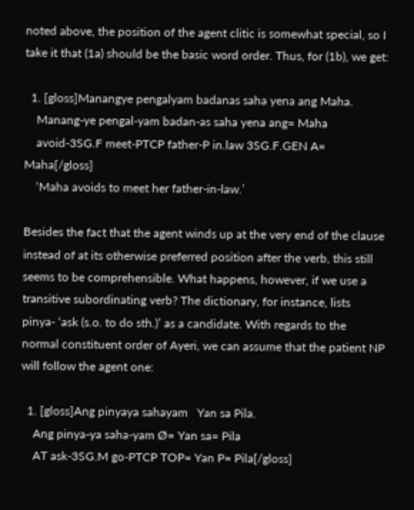noted above, the position of the agent clitic is somewhat special, so I take it that (1a) should be the basic word order. Thus, for (1b), we get:

  1. [gloss]Manangye pengalyam badanas saha yena ang Maha.
    Manang-ye pengal-yam badan-as saha yena ang= Maha
    avoid-3SG.F meet-PTCP father-P in.law 3SG.F.GEN A= Maha[/gloss]
    ‘Maha avoids to meet her father-in-law.’

Besides the fact that the agent winds up at the very end of the clause instead of at its otherwise preferred position after the verb, this still seems to be comprehensible. What happens, however, if we use a transitive subordinating verb? The dictionary, for instance, lists pinya- ‘ask (s.o. to do sth.)’ as a candidate. With regards to the normal constituent order of Ayeri, we can assume that the patient NP will follow the agent one:

  1. [gloss]Ang pinyaya sahayam   Yan sa Pila.
    Ang pinya-ya saha-yam Ø= Yan sa= Pila
    AT ask-3SG.M go-PTCP TOP= Yan P= Pila[/gloss]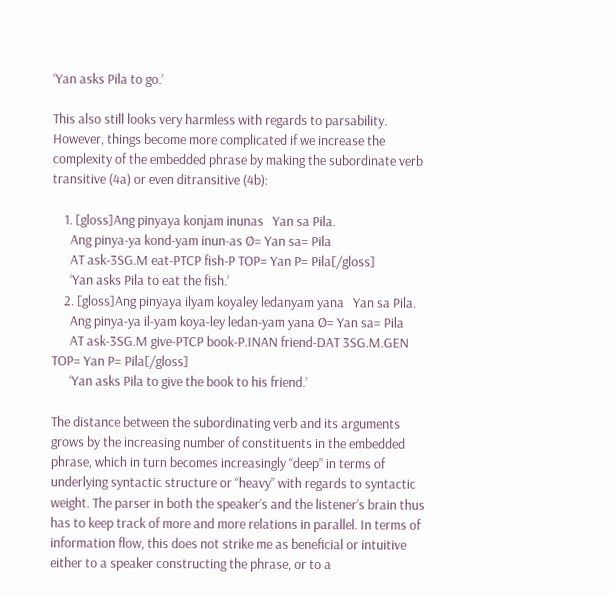‘Yan asks Pila to go.’

This also still looks very harmless with regards to parsability. However, things become more complicated if we increase the complexity of the embedded phrase by making the subordinate verb transitive (4a) or even ditransitive (4b):

    1. [gloss]Ang pinyaya konjam inunas   Yan sa Pila.
      Ang pinya-ya kond-yam inun-as Ø= Yan sa= Pila
      AT ask-3SG.M eat-PTCP fish-P TOP= Yan P= Pila[/gloss]
      ‘Yan asks Pila to eat the fish.’
    2. [gloss]Ang pinyaya ilyam koyaley ledanyam yana   Yan sa Pila.
      Ang pinya-ya il-yam koya-ley ledan-yam yana Ø= Yan sa= Pila
      AT ask-3SG.M give-PTCP book-P.INAN friend-DAT 3SG.M.GEN TOP= Yan P= Pila[/gloss]
      ‘Yan asks Pila to give the book to his friend.’

The distance between the subordinating verb and its arguments grows by the increasing number of constituents in the embedded phrase, which in turn becomes increasingly “deep” in terms of underlying syntactic structure or “heavy” with regards to syntactic weight. The parser in both the speaker’s and the listener’s brain thus has to keep track of more and more relations in parallel. In terms of information flow, this does not strike me as beneficial or intuitive either to a speaker constructing the phrase, or to a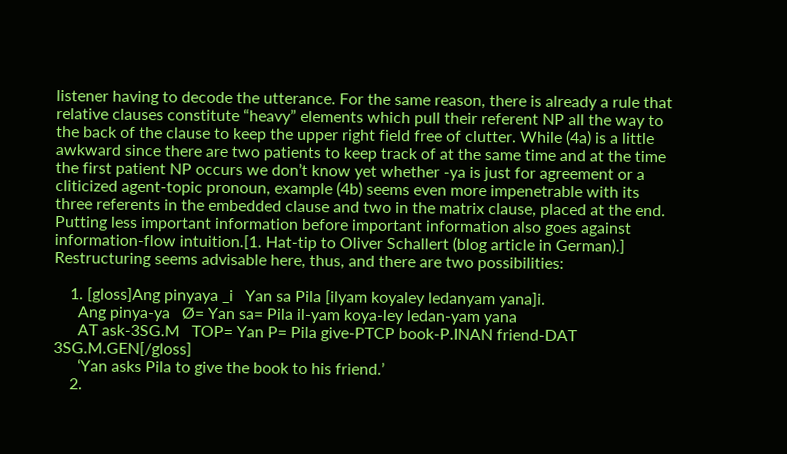listener having to decode the utterance. For the same reason, there is already a rule that relative clauses constitute “heavy” elements which pull their referent NP all the way to the back of the clause to keep the upper right field free of clutter. While (4a) is a little awkward since there are two patients to keep track of at the same time and at the time the first patient NP occurs we don’t know yet whether -ya is just for agreement or a cliticized agent-topic pronoun, example (4b) seems even more impenetrable with its three referents in the embedded clause and two in the matrix clause, placed at the end. Putting less important information before important information also goes against information-flow intuition.[1. Hat-tip to Oliver Schallert (blog article in German).] Restructuring seems advisable here, thus, and there are two possibilities:

    1. [gloss]Ang pinyaya _i   Yan sa Pila [ilyam koyaley ledanyam yana]i.
      Ang pinya-ya   Ø= Yan sa= Pila il-yam koya-ley ledan-yam yana
      AT ask-3SG.M   TOP= Yan P= Pila give-PTCP book-P.INAN friend-DAT 3SG.M.GEN[/gloss]
      ‘Yan asks Pila to give the book to his friend.’
    2.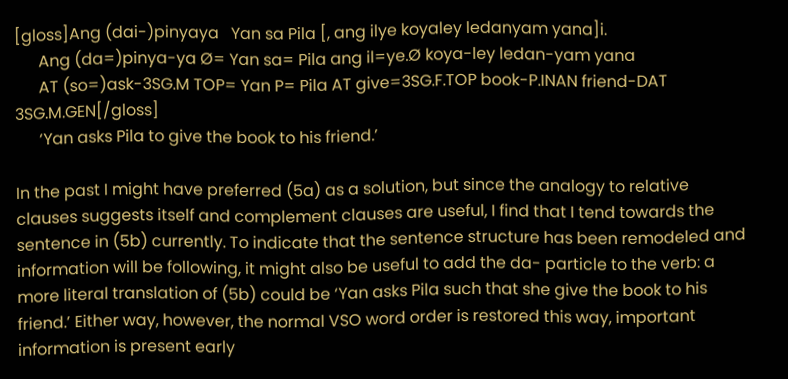[gloss]Ang (dai-)pinyaya   Yan sa Pila [, ang ilye koyaley ledanyam yana]i.
      Ang (da=)pinya-ya Ø= Yan sa= Pila ang il=ye.Ø koya-ley ledan-yam yana
      AT (so=)ask-3SG.M TOP= Yan P= Pila AT give=3SG.F.TOP book-P.INAN friend-DAT 3SG.M.GEN[/gloss]
      ‘Yan asks Pila to give the book to his friend.’

In the past I might have preferred (5a) as a solution, but since the analogy to relative clauses suggests itself and complement clauses are useful, I find that I tend towards the sentence in (5b) currently. To indicate that the sentence structure has been remodeled and information will be following, it might also be useful to add the da- particle to the verb: a more literal translation of (5b) could be ‘Yan asks Pila such that she give the book to his friend.’ Either way, however, the normal VSO word order is restored this way, important information is present early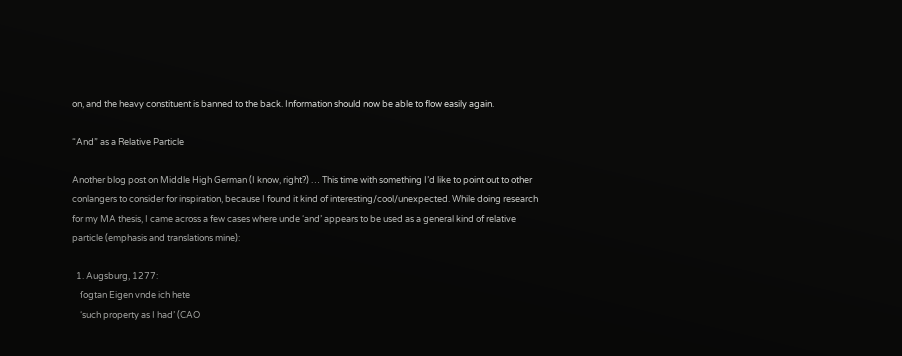on, and the heavy constituent is banned to the back. Information should now be able to flow easily again.

“And” as a Relative Particle

Another blog post on Middle High German (I know, right?) … This time with something I’d like to point out to other conlangers to consider for inspiration, because I found it kind of interesting/cool/unexpected. While doing research for my MA thesis, I came across a few cases where unde ‘and’ appears to be used as a general kind of relative particle (emphasis and translations mine):

  1. Augsburg, 1277:
    ſogtan Eigen vnde ich hete
    ‘such property as I had’ (CAO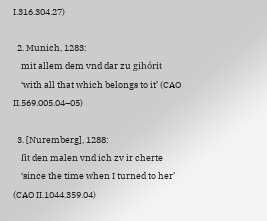I.316.304.27)

  2. Munich, 1283:
    mit allem dem vnd dar zu gihoͤrit
    ‘with all that which belongs to it’ (CAO II.569.005.04–05)

  3. [Nuremberg], 1288:
    ſit den malen vnd ich zv ir cherte
    ‘since the time when I turned to her’ (CAO II.1044.359.04)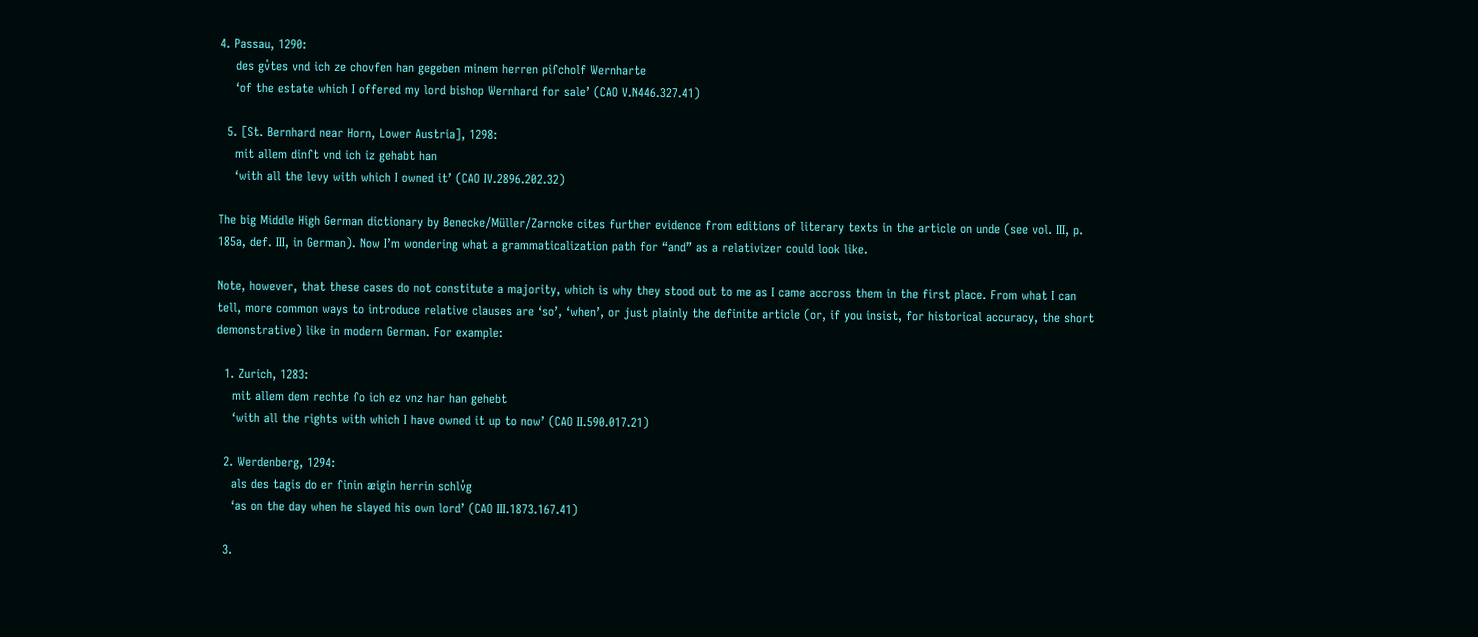4. Passau, 1290:
    des gvͦtes vnd ich ze chovfen han gegeben minem herren piſcholf Wernharte
    ‘of the estate which I offered my lord bishop Wernhard for sale’ (CAO V.N446.327.41)

  5. [St. Bernhard near Horn, Lower Austria], 1298:
    mit allem dinſt vnd ich iz gehabt han
    ‘with all the levy with which I owned it’ (CAO IV.2896.202.32)

The big Middle High German dictionary by Benecke/Müller/Zarncke cites further evidence from editions of literary texts in the article on unde (see vol. III, p. 185a, def. III, in German). Now I’m wondering what a grammaticalization path for “and” as a relativizer could look like.

Note, however, that these cases do not constitute a majority, which is why they stood out to me as I came accross them in the first place. From what I can tell, more common ways to introduce relative clauses are ‘so’, ‘when’, or just plainly the definite article (or, if you insist, for historical accuracy, the short demonstrative) like in modern German. For example:

  1. Zurich, 1283:
    mit allem dem rechte ſo ich ez vnz har han gehebt
    ‘with all the rights with which I have owned it up to now’ (CAO II.590.017.21)

  2. Werdenberg, 1294:
    als des tagis do er ſinin æigin herrin schlvͦg
    ‘as on the day when he slayed his own lord’ (CAO III.1873.167.41)

  3.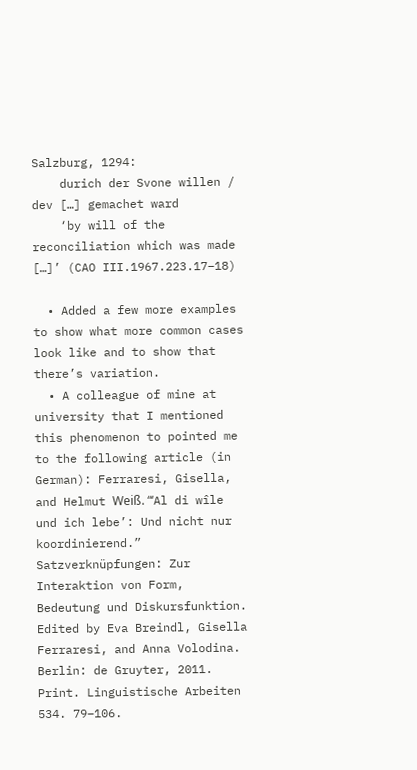Salzburg, 1294:
    durich der Svone willen / dev […] gemachet ward
    ‘by will of the reconciliation which was made […]’ (CAO III.1967.223.17–18)

  • Added a few more examples to show what more common cases look like and to show that there’s variation.
  • A colleague of mine at university that I mentioned this phenomenon to pointed me to the following article (in German): Ferraresi, Gisella, and Helmut Weiß. “‘Al di wîle und ich lebe’: Und nicht nur koordinierend.” Satzverknüpfungen: Zur Interaktion von Form, Bedeutung und Diskursfunktion. Edited by Eva Breindl, Gisella Ferraresi, and Anna Volodina. Berlin: de Gruyter, 2011. Print. Linguistische Arbeiten 534. 79–106.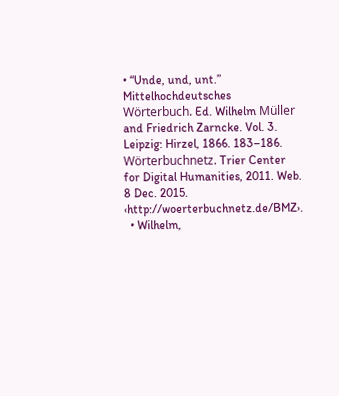• “Unde, und, unt.” Mittelhochdeutsches Wörterbuch. Ed. Wilhelm Müller and Friedrich Zarncke. Vol. 3. Leipzig: Hirzel, 1866. 183–186. Wörterbuchnetz. Trier Center for Digital Humanities, 2011. Web. 8 Dec. 2015. ‹http://woerterbuchnetz.de/BMZ›.
  • Wilhelm,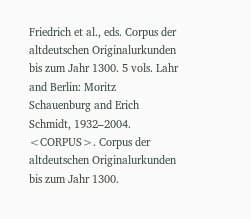Friedrich et al., eds. Corpus der altdeutschen Originalurkunden bis zum Jahr 1300. 5 vols. Lahr and Berlin: Moritz Schauenburg and Erich Schmidt, 1932–2004. <CORPUS>. Corpus der altdeutschen Originalurkunden bis zum Jahr 1300.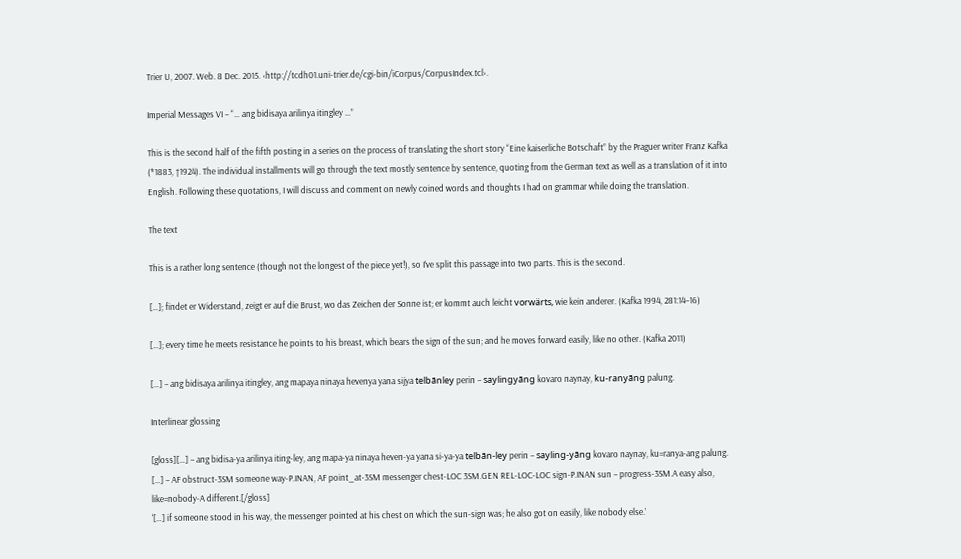Trier U, 2007. Web. 8 Dec. 2015. ‹http://tcdh01.uni-trier.de/cgi-bin/iCorpus/CorpusIndex.tcl›.

Imperial Messages VI – “… ang bidisaya arilinya itingley …”

This is the second half of the fifth posting in a series on the process of translating the short story “Eine kaiserliche Botschaft” by the Praguer writer Franz Kafka (*1883, †1924). The individual installments will go through the text mostly sentence by sentence, quoting from the German text as well as a translation of it into English. Following these quotations, I will discuss and comment on newly coined words and thoughts I had on grammar while doing the translation.

The text

This is a rather long sentence (though not the longest of the piece yet!), so I’ve split this passage into two parts. This is the second.

[…]; findet er Widerstand, zeigt er auf die Brust, wo das Zeichen der Sonne ist; er kommt auch leicht vorwärts, wie kein anderer. (Kafka 1994, 281:14–16)

[…]; every time he meets resistance he points to his breast, which bears the sign of the sun; and he moves forward easily, like no other. (Kafka 2011)

[…] – ang bidisaya arilinya itingley, ang mapaya ninaya hevenya yana sijya telbānley perin – saylingyāng kovaro naynay, ku-ranyāng palung.

Interlinear glossing

[gloss][…] – ang bidisa-ya arilinya iting-ley, ang mapa-ya ninaya heven-ya yana si-ya-ya telbān-ley perin – sayling-yāng kovaro naynay, ku=ranya-ang palung.
[…] – AF obstruct-3SM someone way-P.INAN, AF point_at-3SM messenger chest-LOC 3SM.GEN REL-LOC-LOC sign-P.INAN sun – progress-3SM.A easy also, like=nobody-A different.[/gloss]
‘[…] if someone stood in his way, the messenger pointed at his chest on which the sun-sign was; he also got on easily, like nobody else.’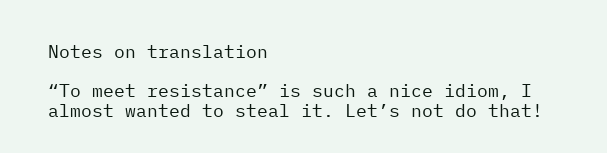Notes on translation

“To meet resistance” is such a nice idiom, I almost wanted to steal it. Let’s not do that!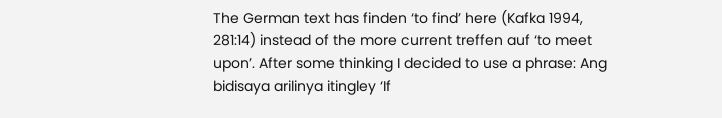The German text has finden ‘to find’ here (Kafka 1994, 281:14) instead of the more current treffen auf ‘to meet upon’. After some thinking I decided to use a phrase: Ang bidisaya arilinya itingley ‘If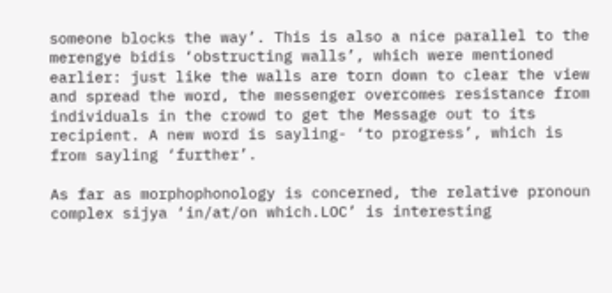someone blocks the way’. This is also a nice parallel to the merengye bidis ‘obstructing walls’, which were mentioned earlier: just like the walls are torn down to clear the view and spread the word, the messenger overcomes resistance from individuals in the crowd to get the Message out to its recipient. A new word is sayling- ‘to progress’, which is from sayling ‘further’.

As far as morphophonology is concerned, the relative pronoun complex sijya ‘in/at/on which.LOC’ is interesting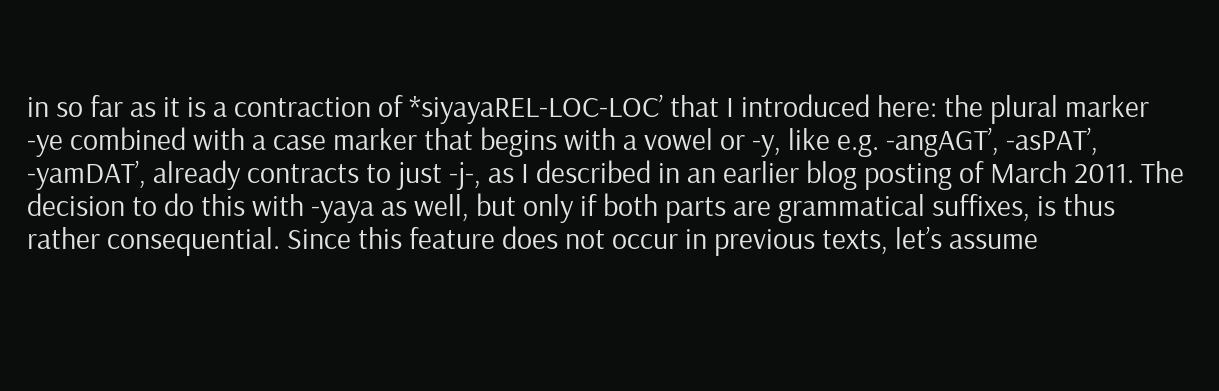in so far as it is a contraction of *siyayaREL-LOC-LOC’ that I introduced here: the plural marker -ye combined with a case marker that begins with a vowel or -y, like e.g. -angAGT’, -asPAT’, -yamDAT’, already contracts to just -j-, as I described in an earlier blog posting of March 2011. The decision to do this with -yaya as well, but only if both parts are grammatical suffixes, is thus rather consequential. Since this feature does not occur in previous texts, let’s assume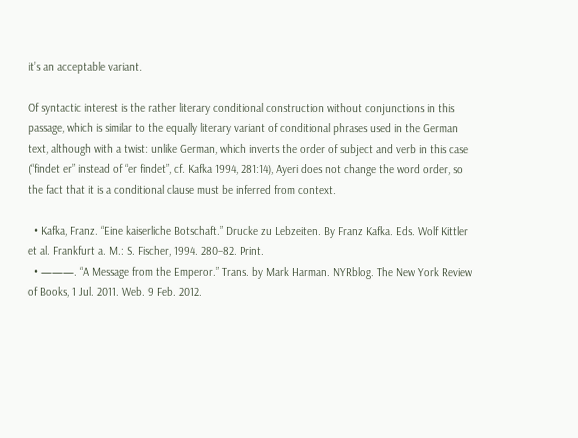it’s an acceptable variant.

Of syntactic interest is the rather literary conditional construction without conjunctions in this passage, which is similar to the equally literary variant of conditional phrases used in the German text, although with a twist: unlike German, which inverts the order of subject and verb in this case (“findet er” instead of “er findet”, cf. Kafka 1994, 281:14), Ayeri does not change the word order, so the fact that it is a conditional clause must be inferred from context.

  • Kafka, Franz. “Eine kaiserliche Botschaft.” Drucke zu Lebzeiten. By Franz Kafka. Eds. Wolf Kittler et al. Frankfurt a. M.: S. Fischer, 1994. 280–82. Print.
  • ———. “A Message from the Emperor.” Trans. by Mark Harman. NYRblog. The New York Review of Books, 1 Jul. 2011. Web. 9 Feb. 2012.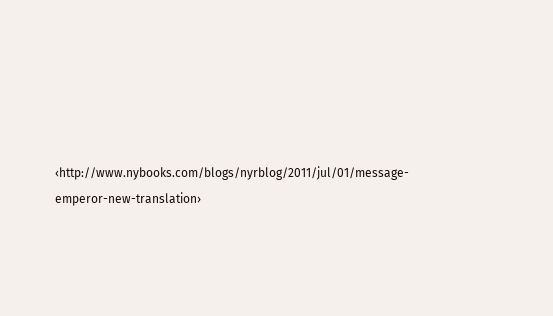‹http://www.nybooks.com/blogs/nyrblog/2011/jul/01/message-emperor-new-translation›